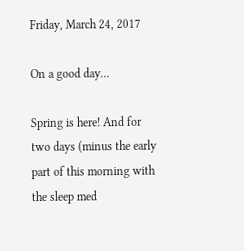Friday, March 24, 2017

On a good day...

Spring is here! And for two days (minus the early part of this morning with the sleep med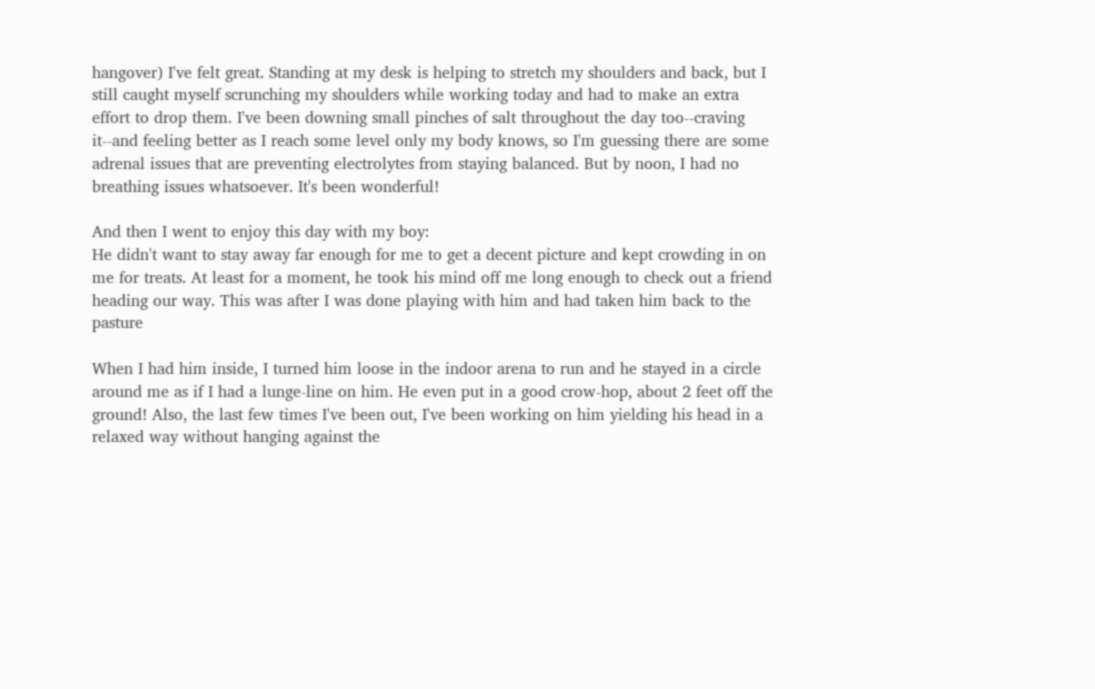hangover) I've felt great. Standing at my desk is helping to stretch my shoulders and back, but I still caught myself scrunching my shoulders while working today and had to make an extra effort to drop them. I've been downing small pinches of salt throughout the day too--craving it--and feeling better as I reach some level only my body knows, so I'm guessing there are some adrenal issues that are preventing electrolytes from staying balanced. But by noon, I had no breathing issues whatsoever. It's been wonderful!

And then I went to enjoy this day with my boy:
He didn't want to stay away far enough for me to get a decent picture and kept crowding in on me for treats. At least for a moment, he took his mind off me long enough to check out a friend heading our way. This was after I was done playing with him and had taken him back to the pasture

When I had him inside, I turned him loose in the indoor arena to run and he stayed in a circle around me as if I had a lunge-line on him. He even put in a good crow-hop, about 2 feet off the ground! Also, the last few times I've been out, I've been working on him yielding his head in a relaxed way without hanging against the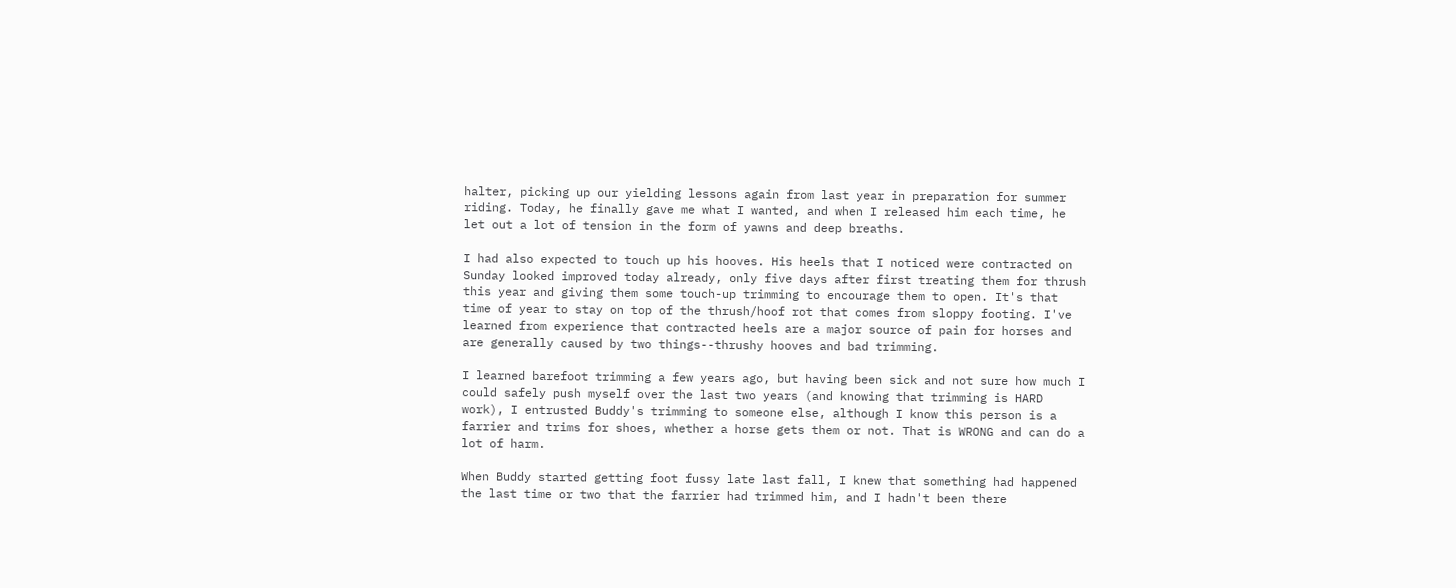halter, picking up our yielding lessons again from last year in preparation for summer riding. Today, he finally gave me what I wanted, and when I released him each time, he let out a lot of tension in the form of yawns and deep breaths.

I had also expected to touch up his hooves. His heels that I noticed were contracted on Sunday looked improved today already, only five days after first treating them for thrush this year and giving them some touch-up trimming to encourage them to open. It's that time of year to stay on top of the thrush/hoof rot that comes from sloppy footing. I've learned from experience that contracted heels are a major source of pain for horses and are generally caused by two things--thrushy hooves and bad trimming.

I learned barefoot trimming a few years ago, but having been sick and not sure how much I could safely push myself over the last two years (and knowing that trimming is HARD work), I entrusted Buddy's trimming to someone else, although I know this person is a farrier and trims for shoes, whether a horse gets them or not. That is WRONG and can do a lot of harm.

When Buddy started getting foot fussy late last fall, I knew that something had happened the last time or two that the farrier had trimmed him, and I hadn't been there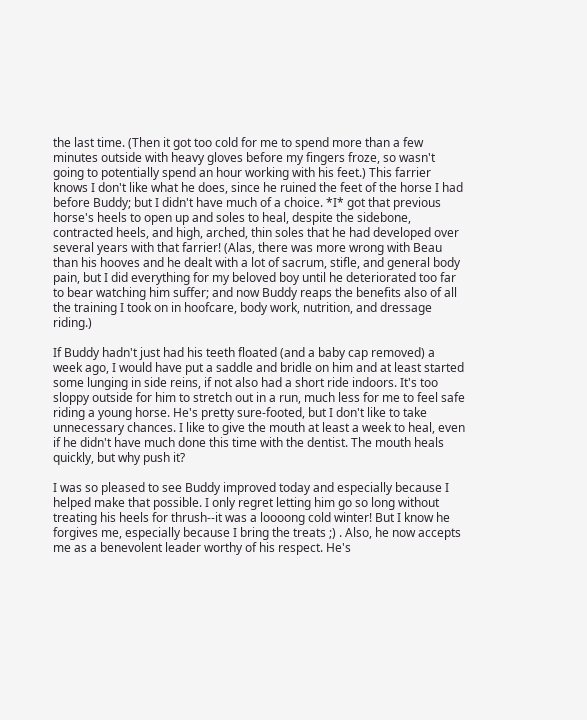the last time. (Then it got too cold for me to spend more than a few minutes outside with heavy gloves before my fingers froze, so wasn't going to potentially spend an hour working with his feet.) This farrier knows I don't like what he does, since he ruined the feet of the horse I had before Buddy; but I didn't have much of a choice. *I* got that previous horse's heels to open up and soles to heal, despite the sidebone, contracted heels, and high, arched, thin soles that he had developed over several years with that farrier! (Alas, there was more wrong with Beau than his hooves and he dealt with a lot of sacrum, stifle, and general body pain, but I did everything for my beloved boy until he deteriorated too far to bear watching him suffer; and now Buddy reaps the benefits also of all the training I took on in hoofcare, body work, nutrition, and dressage riding.)

If Buddy hadn't just had his teeth floated (and a baby cap removed) a week ago, I would have put a saddle and bridle on him and at least started some lunging in side reins, if not also had a short ride indoors. It's too sloppy outside for him to stretch out in a run, much less for me to feel safe riding a young horse. He's pretty sure-footed, but I don't like to take unnecessary chances. I like to give the mouth at least a week to heal, even if he didn't have much done this time with the dentist. The mouth heals quickly, but why push it?

I was so pleased to see Buddy improved today and especially because I helped make that possible. I only regret letting him go so long without treating his heels for thrush--it was a loooong cold winter! But I know he forgives me, especially because I bring the treats ;) . Also, he now accepts me as a benevolent leader worthy of his respect. He's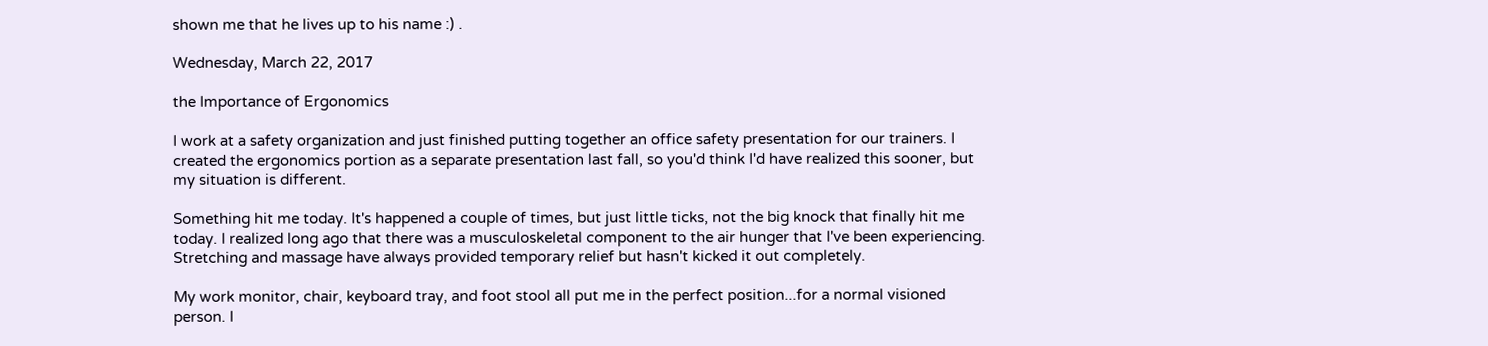shown me that he lives up to his name :) .

Wednesday, March 22, 2017

the Importance of Ergonomics

I work at a safety organization and just finished putting together an office safety presentation for our trainers. I created the ergonomics portion as a separate presentation last fall, so you'd think I'd have realized this sooner, but my situation is different.

Something hit me today. It's happened a couple of times, but just little ticks, not the big knock that finally hit me today. I realized long ago that there was a musculoskeletal component to the air hunger that I've been experiencing. Stretching and massage have always provided temporary relief but hasn't kicked it out completely.

My work monitor, chair, keyboard tray, and foot stool all put me in the perfect position...for a normal visioned person. I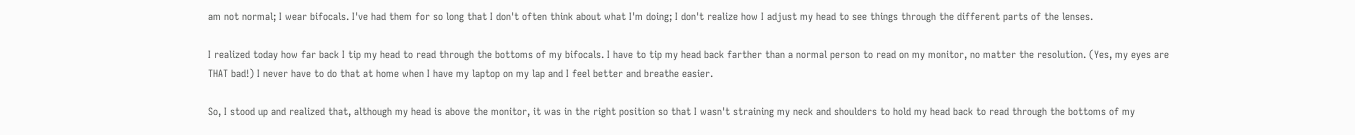am not normal; I wear bifocals. I've had them for so long that I don't often think about what I'm doing; I don't realize how I adjust my head to see things through the different parts of the lenses.

I realized today how far back I tip my head to read through the bottoms of my bifocals. I have to tip my head back farther than a normal person to read on my monitor, no matter the resolution. (Yes, my eyes are THAT bad!) I never have to do that at home when I have my laptop on my lap and I feel better and breathe easier.

So, I stood up and realized that, although my head is above the monitor, it was in the right position so that I wasn't straining my neck and shoulders to hold my head back to read through the bottoms of my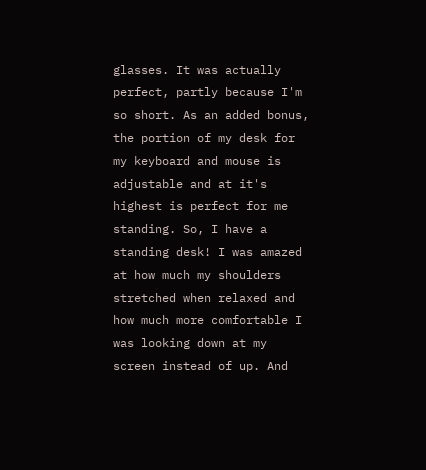glasses. It was actually perfect, partly because I'm so short. As an added bonus, the portion of my desk for my keyboard and mouse is adjustable and at it's highest is perfect for me standing. So, I have a standing desk! I was amazed at how much my shoulders stretched when relaxed and how much more comfortable I was looking down at my screen instead of up. And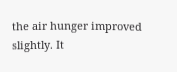the air hunger improved slightly. It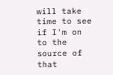will take time to see if I'm on to the source of that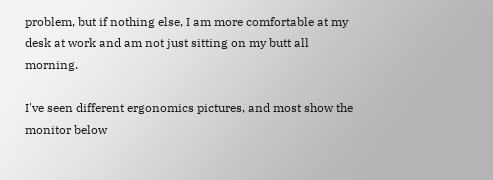problem, but if nothing else, I am more comfortable at my desk at work and am not just sitting on my butt all morning.

I've seen different ergonomics pictures, and most show the monitor below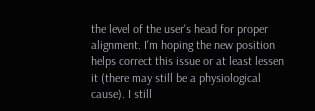the level of the user's head for proper alignment. I'm hoping the new position helps correct this issue or at least lessen it (there may still be a physiological cause). I still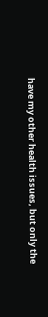have my other health issues, but only the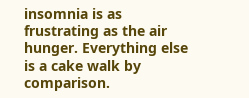insomnia is as frustrating as the air hunger. Everything else is a cake walk by comparison.